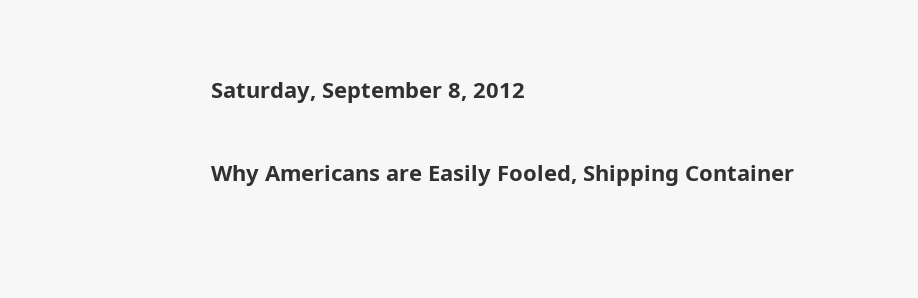Saturday, September 8, 2012

Why Americans are Easily Fooled, Shipping Container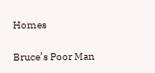Homes

Bruce’s Poor Man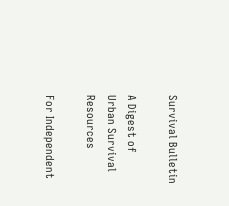Survival Bulletin

A Digest of Urban Survival Resources

For Independent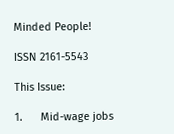Minded People!

ISSN 2161-5543

This Issue:

1.      Mid-wage jobs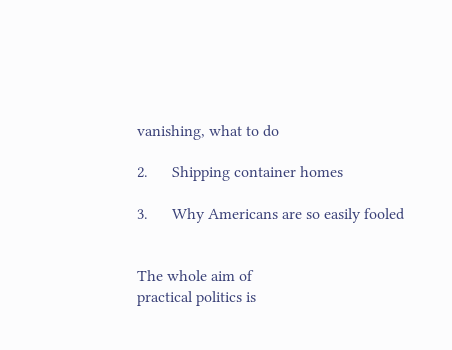vanishing, what to do

2.      Shipping container homes

3.      Why Americans are so easily fooled


The whole aim of
practical politics is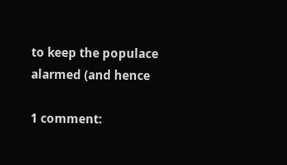to keep the populace alarmed (and hence

1 comment: